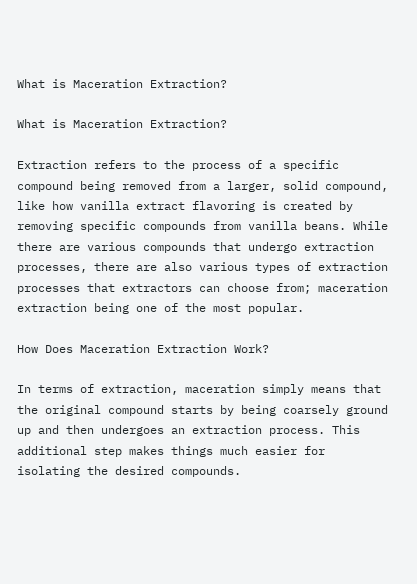What is Maceration Extraction?

What is Maceration Extraction?

Extraction refers to the process of a specific compound being removed from a larger, solid compound, like how vanilla extract flavoring is created by removing specific compounds from vanilla beans. While there are various compounds that undergo extraction processes, there are also various types of extraction processes that extractors can choose from; maceration extraction being one of the most popular.

How Does Maceration Extraction Work?

In terms of extraction, maceration simply means that the original compound starts by being coarsely ground up and then undergoes an extraction process. This additional step makes things much easier for isolating the desired compounds.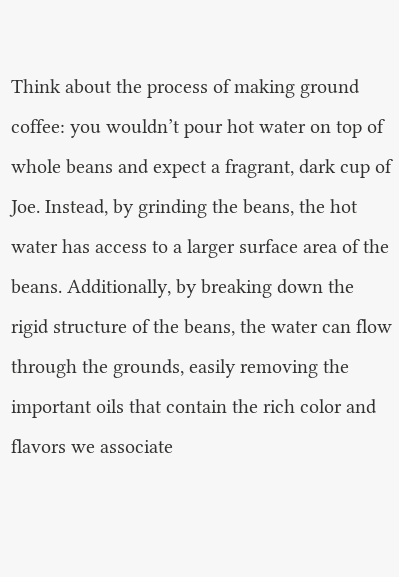Think about the process of making ground coffee: you wouldn’t pour hot water on top of whole beans and expect a fragrant, dark cup of Joe. Instead, by grinding the beans, the hot water has access to a larger surface area of the beans. Additionally, by breaking down the rigid structure of the beans, the water can flow through the grounds, easily removing the important oils that contain the rich color and flavors we associate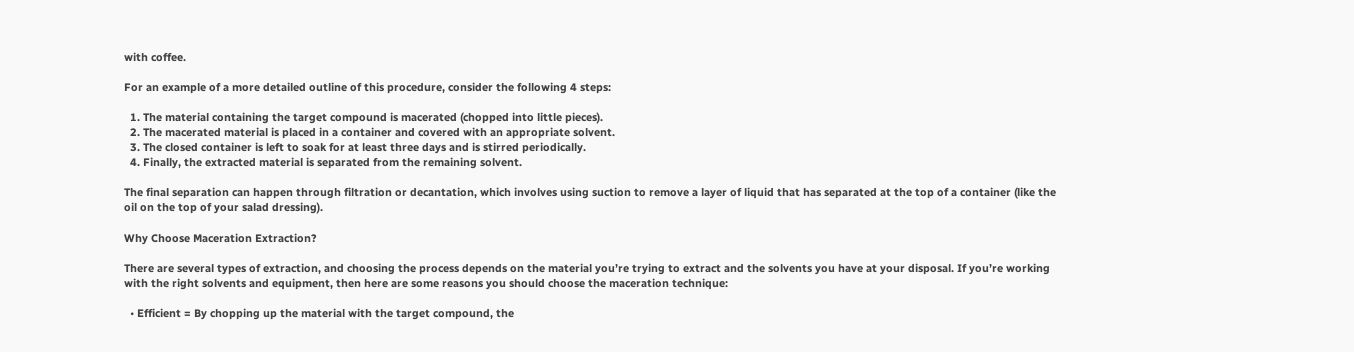with coffee.

For an example of a more detailed outline of this procedure, consider the following 4 steps:

  1. The material containing the target compound is macerated (chopped into little pieces).
  2. The macerated material is placed in a container and covered with an appropriate solvent.
  3. The closed container is left to soak for at least three days and is stirred periodically.
  4. Finally, the extracted material is separated from the remaining solvent.

The final separation can happen through filtration or decantation, which involves using suction to remove a layer of liquid that has separated at the top of a container (like the oil on the top of your salad dressing).

Why Choose Maceration Extraction?

There are several types of extraction, and choosing the process depends on the material you’re trying to extract and the solvents you have at your disposal. If you’re working with the right solvents and equipment, then here are some reasons you should choose the maceration technique:

  • Efficient = By chopping up the material with the target compound, the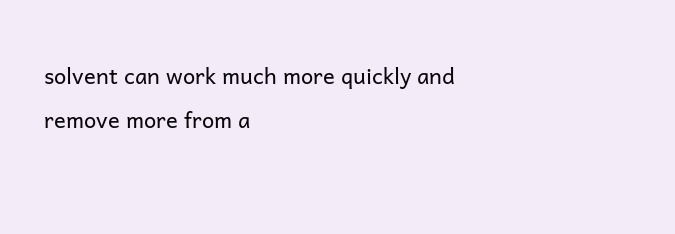solvent can work much more quickly and remove more from a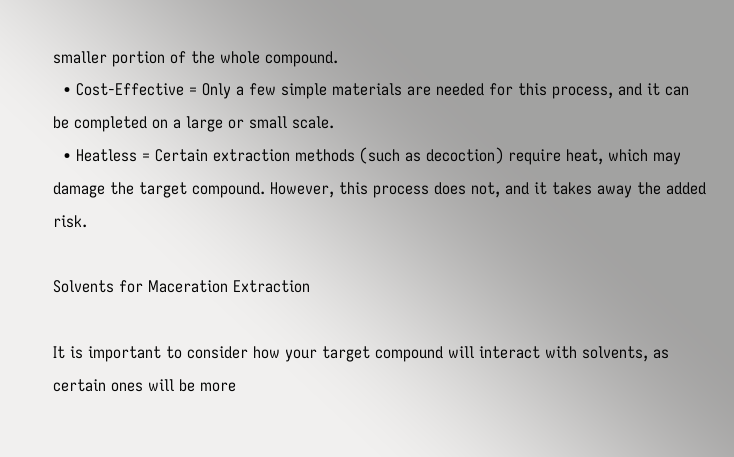smaller portion of the whole compound.
  • Cost-Effective = Only a few simple materials are needed for this process, and it can be completed on a large or small scale.
  • Heatless = Certain extraction methods (such as decoction) require heat, which may damage the target compound. However, this process does not, and it takes away the added risk.

Solvents for Maceration Extraction

It is important to consider how your target compound will interact with solvents, as certain ones will be more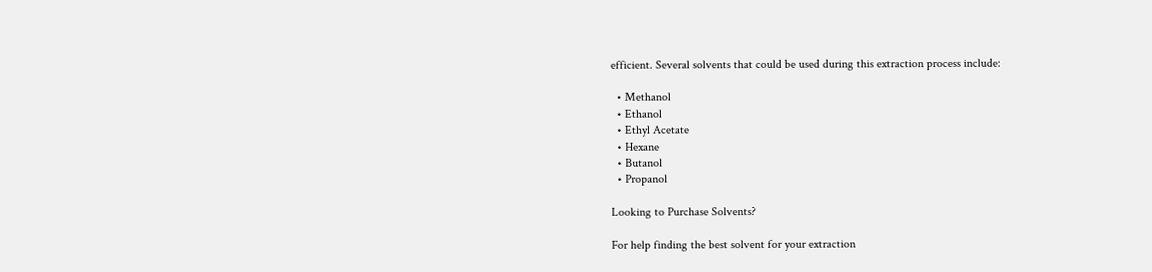efficient. Several solvents that could be used during this extraction process include:

  • Methanol
  • Ethanol
  • Ethyl Acetate
  • Hexane
  • Butanol
  • Propanol

Looking to Purchase Solvents?

For help finding the best solvent for your extraction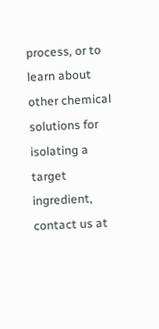process, or to learn about other chemical solutions for isolating a target ingredient, contact us at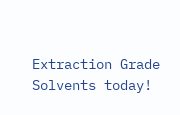Extraction Grade Solvents today!